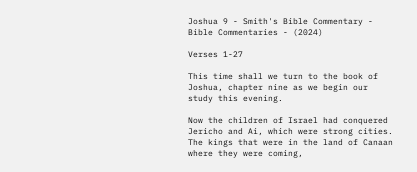Joshua 9 - Smith's Bible Commentary - Bible Commentaries - (2024)

Verses 1-27

This time shall we turn to the book of Joshua, chapter nine as we begin our study this evening.

Now the children of Israel had conquered Jericho and Ai, which were strong cities. The kings that were in the land of Canaan where they were coming,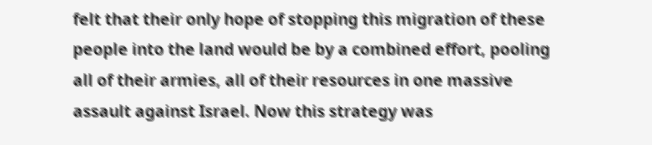felt that their only hope of stopping this migration of these people into the land would be by a combined effort, pooling all of their armies, all of their resources in one massive assault against Israel. Now this strategy was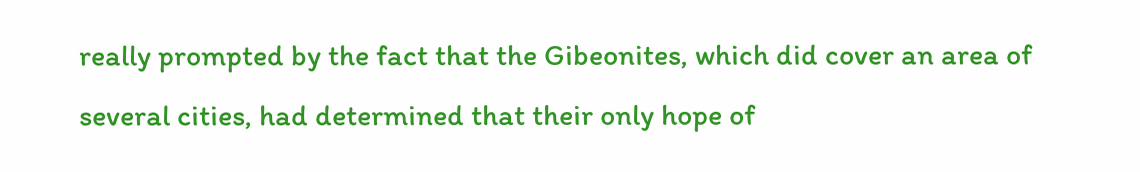really prompted by the fact that the Gibeonites, which did cover an area of several cities, had determined that their only hope of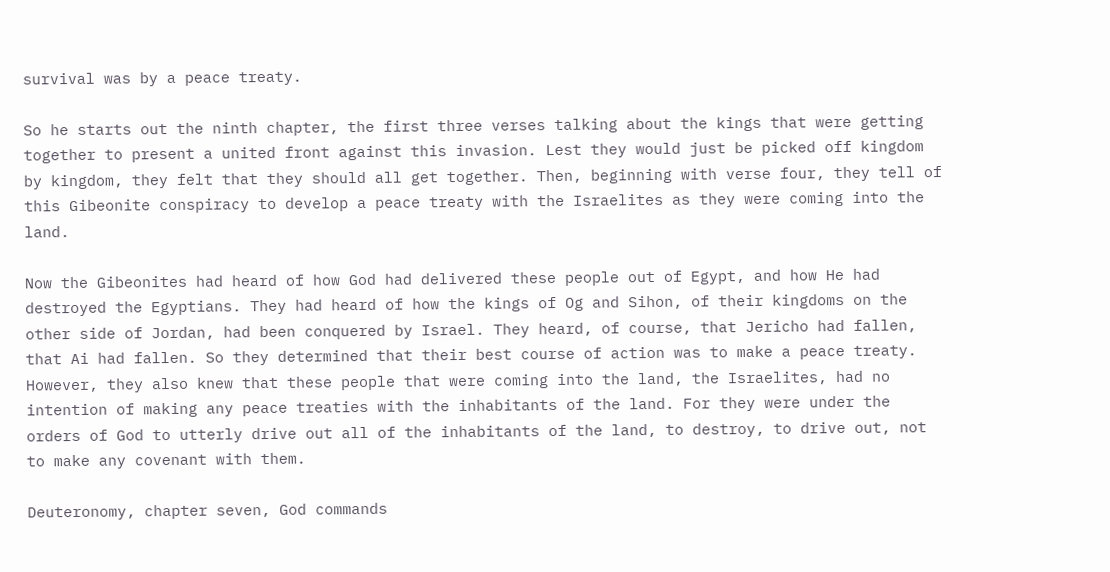survival was by a peace treaty.

So he starts out the ninth chapter, the first three verses talking about the kings that were getting together to present a united front against this invasion. Lest they would just be picked off kingdom by kingdom, they felt that they should all get together. Then, beginning with verse four, they tell of this Gibeonite conspiracy to develop a peace treaty with the Israelites as they were coming into the land.

Now the Gibeonites had heard of how God had delivered these people out of Egypt, and how He had destroyed the Egyptians. They had heard of how the kings of Og and Sihon, of their kingdoms on the other side of Jordan, had been conquered by Israel. They heard, of course, that Jericho had fallen, that Ai had fallen. So they determined that their best course of action was to make a peace treaty. However, they also knew that these people that were coming into the land, the Israelites, had no intention of making any peace treaties with the inhabitants of the land. For they were under the orders of God to utterly drive out all of the inhabitants of the land, to destroy, to drive out, not to make any covenant with them.

Deuteronomy, chapter seven, God commands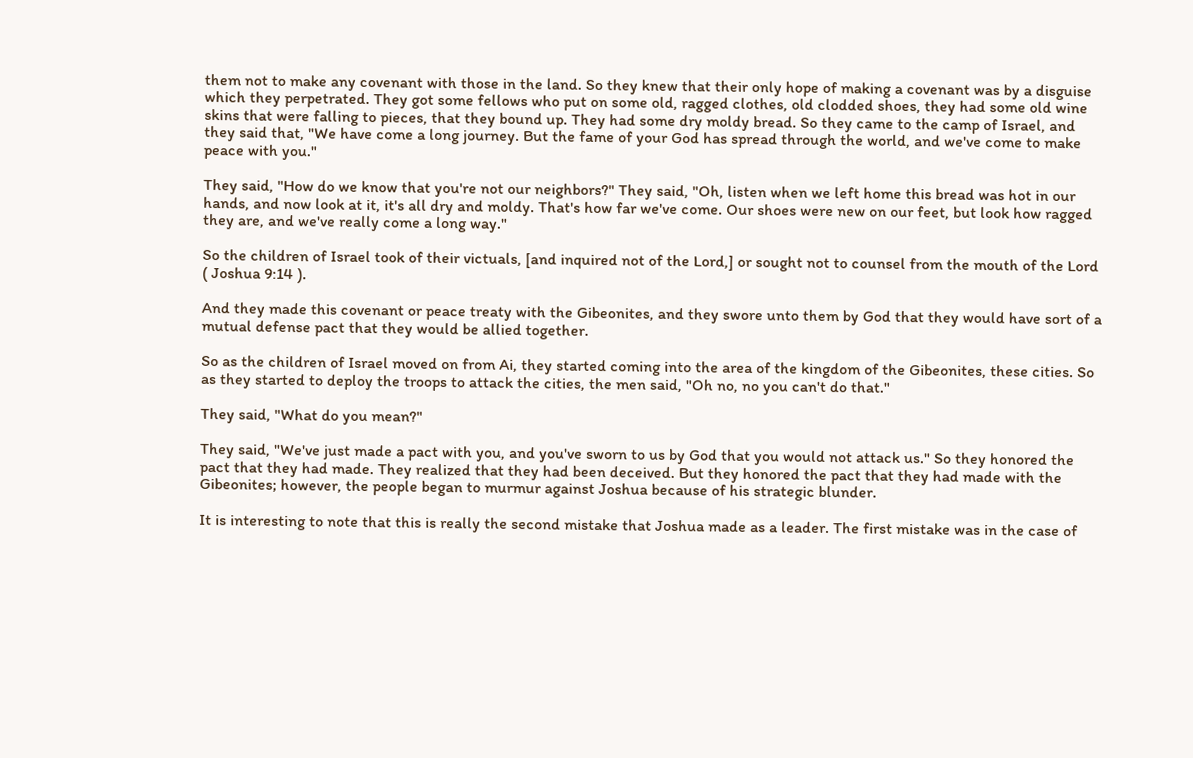them not to make any covenant with those in the land. So they knew that their only hope of making a covenant was by a disguise which they perpetrated. They got some fellows who put on some old, ragged clothes, old clodded shoes, they had some old wine skins that were falling to pieces, that they bound up. They had some dry moldy bread. So they came to the camp of Israel, and they said that, "We have come a long journey. But the fame of your God has spread through the world, and we've come to make peace with you."

They said, "How do we know that you're not our neighbors?" They said, "Oh, listen when we left home this bread was hot in our hands, and now look at it, it's all dry and moldy. That's how far we've come. Our shoes were new on our feet, but look how ragged they are, and we've really come a long way."

So the children of Israel took of their victuals, [and inquired not of the Lord,] or sought not to counsel from the mouth of the Lord ( Joshua 9:14 ).

And they made this covenant or peace treaty with the Gibeonites, and they swore unto them by God that they would have sort of a mutual defense pact that they would be allied together.

So as the children of Israel moved on from Ai, they started coming into the area of the kingdom of the Gibeonites, these cities. So as they started to deploy the troops to attack the cities, the men said, "Oh no, no you can't do that."

They said, "What do you mean?"

They said, "We've just made a pact with you, and you've sworn to us by God that you would not attack us." So they honored the pact that they had made. They realized that they had been deceived. But they honored the pact that they had made with the Gibeonites; however, the people began to murmur against Joshua because of his strategic blunder.

It is interesting to note that this is really the second mistake that Joshua made as a leader. The first mistake was in the case of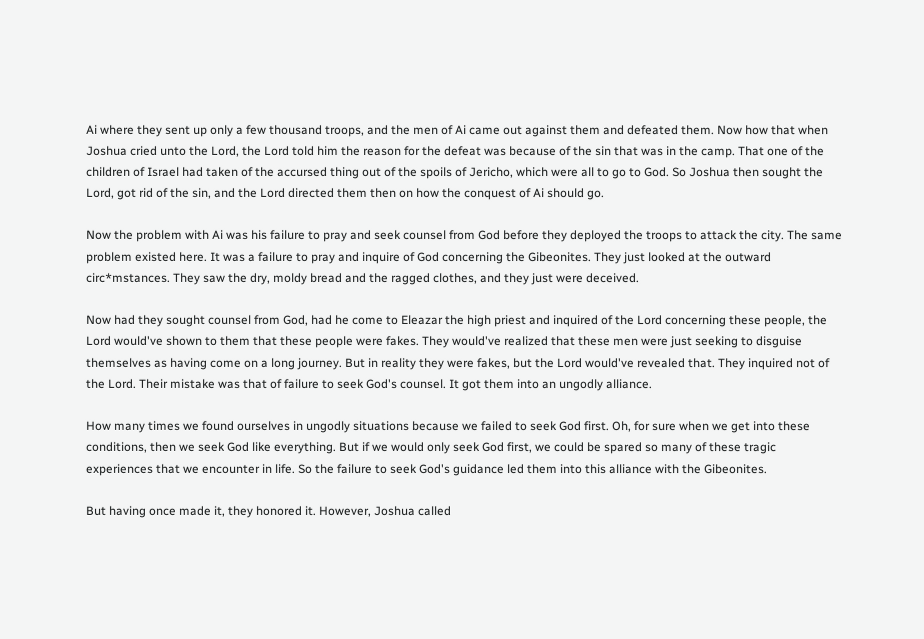Ai where they sent up only a few thousand troops, and the men of Ai came out against them and defeated them. Now how that when Joshua cried unto the Lord, the Lord told him the reason for the defeat was because of the sin that was in the camp. That one of the children of Israel had taken of the accursed thing out of the spoils of Jericho, which were all to go to God. So Joshua then sought the Lord, got rid of the sin, and the Lord directed them then on how the conquest of Ai should go.

Now the problem with Ai was his failure to pray and seek counsel from God before they deployed the troops to attack the city. The same problem existed here. It was a failure to pray and inquire of God concerning the Gibeonites. They just looked at the outward circ*mstances. They saw the dry, moldy bread and the ragged clothes, and they just were deceived.

Now had they sought counsel from God, had he come to Eleazar the high priest and inquired of the Lord concerning these people, the Lord would've shown to them that these people were fakes. They would've realized that these men were just seeking to disguise themselves as having come on a long journey. But in reality they were fakes, but the Lord would've revealed that. They inquired not of the Lord. Their mistake was that of failure to seek God's counsel. It got them into an ungodly alliance.

How many times we found ourselves in ungodly situations because we failed to seek God first. Oh, for sure when we get into these conditions, then we seek God like everything. But if we would only seek God first, we could be spared so many of these tragic experiences that we encounter in life. So the failure to seek God's guidance led them into this alliance with the Gibeonites.

But having once made it, they honored it. However, Joshua called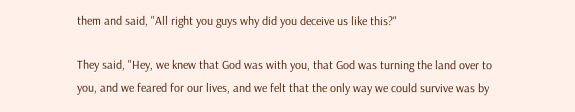them and said, "All right you guys why did you deceive us like this?"

They said, "Hey, we knew that God was with you, that God was turning the land over to you, and we feared for our lives, and we felt that the only way we could survive was by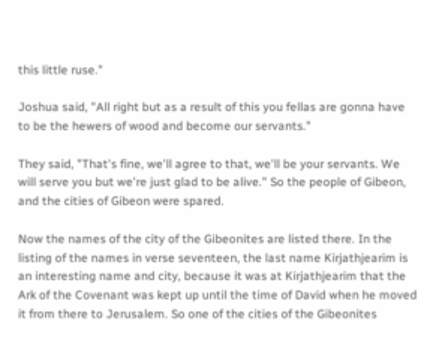this little ruse."

Joshua said, "All right but as a result of this you fellas are gonna have to be the hewers of wood and become our servants."

They said, "That's fine, we'll agree to that, we'll be your servants. We will serve you but we're just glad to be alive." So the people of Gibeon, and the cities of Gibeon were spared.

Now the names of the city of the Gibeonites are listed there. In the listing of the names in verse seventeen, the last name Kirjathjearim is an interesting name and city, because it was at Kirjathjearim that the Ark of the Covenant was kept up until the time of David when he moved it from there to Jerusalem. So one of the cities of the Gibeonites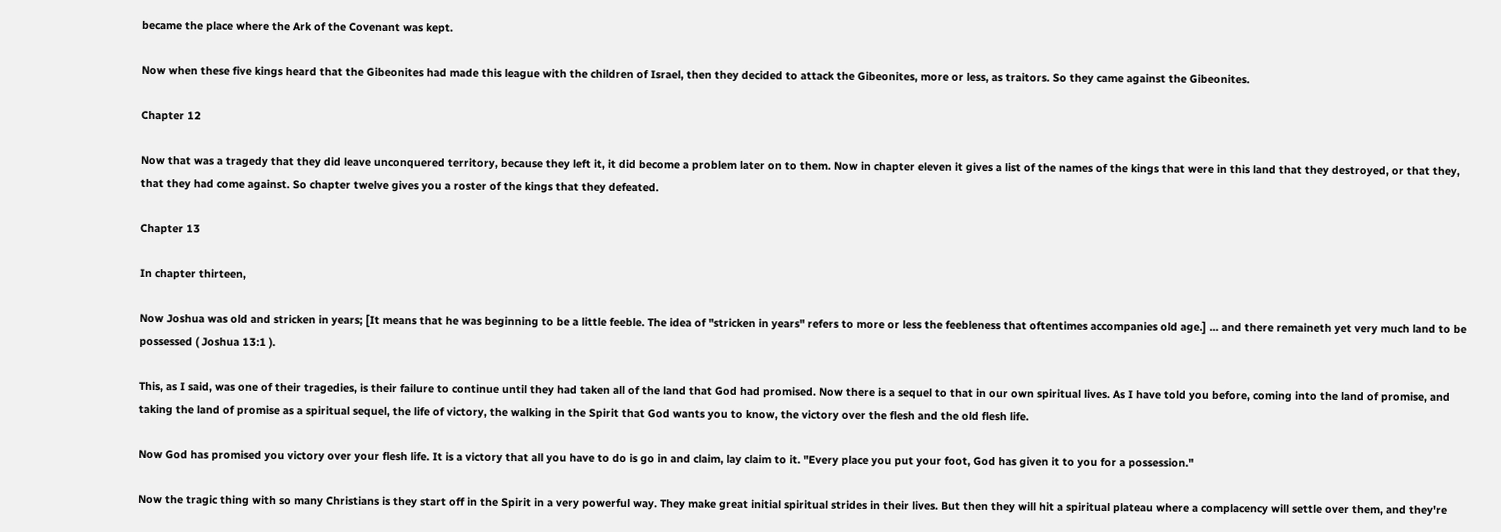became the place where the Ark of the Covenant was kept.

Now when these five kings heard that the Gibeonites had made this league with the children of Israel, then they decided to attack the Gibeonites, more or less, as traitors. So they came against the Gibeonites.

Chapter 12

Now that was a tragedy that they did leave unconquered territory, because they left it, it did become a problem later on to them. Now in chapter eleven it gives a list of the names of the kings that were in this land that they destroyed, or that they, that they had come against. So chapter twelve gives you a roster of the kings that they defeated.

Chapter 13

In chapter thirteen,

Now Joshua was old and stricken in years; [It means that he was beginning to be a little feeble. The idea of "stricken in years" refers to more or less the feebleness that oftentimes accompanies old age.] ... and there remaineth yet very much land to be possessed ( Joshua 13:1 ).

This, as I said, was one of their tragedies, is their failure to continue until they had taken all of the land that God had promised. Now there is a sequel to that in our own spiritual lives. As I have told you before, coming into the land of promise, and taking the land of promise as a spiritual sequel, the life of victory, the walking in the Spirit that God wants you to know, the victory over the flesh and the old flesh life.

Now God has promised you victory over your flesh life. It is a victory that all you have to do is go in and claim, lay claim to it. "Every place you put your foot, God has given it to you for a possession."

Now the tragic thing with so many Christians is they start off in the Spirit in a very powerful way. They make great initial spiritual strides in their lives. But then they will hit a spiritual plateau where a complacency will settle over them, and they're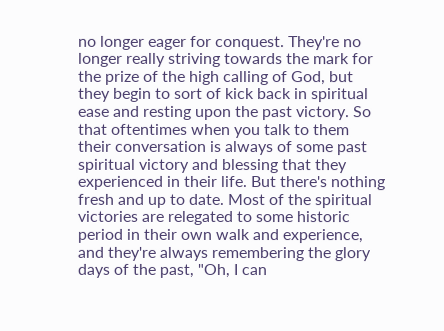no longer eager for conquest. They're no longer really striving towards the mark for the prize of the high calling of God, but they begin to sort of kick back in spiritual ease and resting upon the past victory. So that oftentimes when you talk to them their conversation is always of some past spiritual victory and blessing that they experienced in their life. But there's nothing fresh and up to date. Most of the spiritual victories are relegated to some historic period in their own walk and experience, and they're always remembering the glory days of the past, "Oh, I can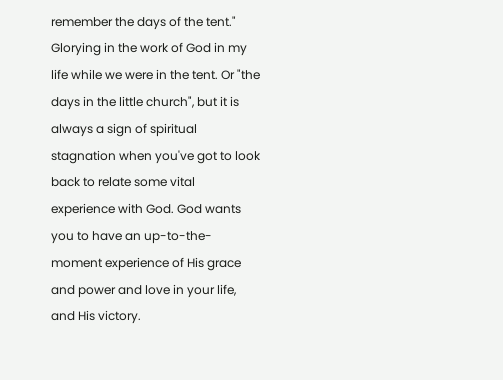remember the days of the tent." Glorying in the work of God in my life while we were in the tent. Or "the days in the little church", but it is always a sign of spiritual stagnation when you've got to look back to relate some vital experience with God. God wants you to have an up-to-the-moment experience of His grace and power and love in your life, and His victory.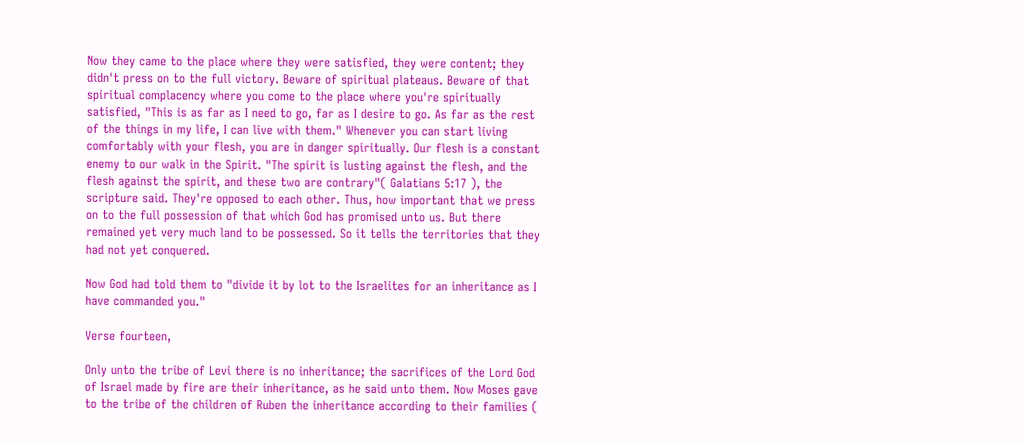Now they came to the place where they were satisfied, they were content; they didn't press on to the full victory. Beware of spiritual plateaus. Beware of that spiritual complacency where you come to the place where you're spiritually satisfied, "This is as far as I need to go, far as I desire to go. As far as the rest of the things in my life, I can live with them." Whenever you can start living comfortably with your flesh, you are in danger spiritually. Our flesh is a constant enemy to our walk in the Spirit. "The spirit is lusting against the flesh, and the flesh against the spirit, and these two are contrary"( Galatians 5:17 ), the scripture said. They're opposed to each other. Thus, how important that we press on to the full possession of that which God has promised unto us. But there remained yet very much land to be possessed. So it tells the territories that they had not yet conquered.

Now God had told them to "divide it by lot to the Israelites for an inheritance as I have commanded you."

Verse fourteen,

Only unto the tribe of Levi there is no inheritance; the sacrifices of the Lord God of Israel made by fire are their inheritance, as he said unto them. Now Moses gave to the tribe of the children of Ruben the inheritance according to their families (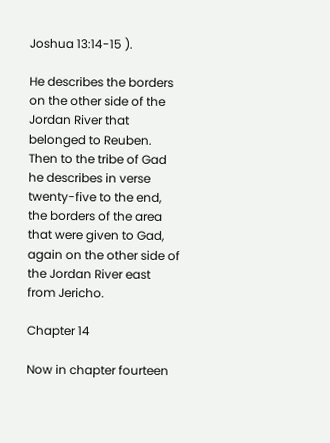Joshua 13:14-15 ).

He describes the borders on the other side of the Jordan River that belonged to Reuben. Then to the tribe of Gad he describes in verse twenty-five to the end, the borders of the area that were given to Gad, again on the other side of the Jordan River east from Jericho.

Chapter 14

Now in chapter fourteen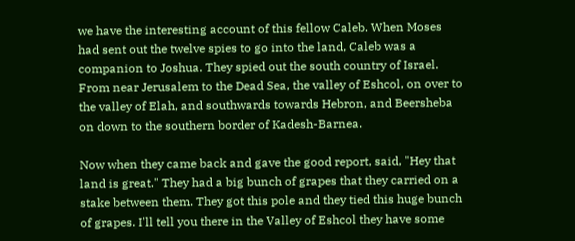we have the interesting account of this fellow Caleb. When Moses had sent out the twelve spies to go into the land, Caleb was a companion to Joshua. They spied out the south country of Israel. From near Jerusalem to the Dead Sea, the valley of Eshcol, on over to the valley of Elah, and southwards towards Hebron, and Beersheba on down to the southern border of Kadesh-Barnea.

Now when they came back and gave the good report, said, "Hey that land is great." They had a big bunch of grapes that they carried on a stake between them. They got this pole and they tied this huge bunch of grapes. I'll tell you there in the Valley of Eshcol they have some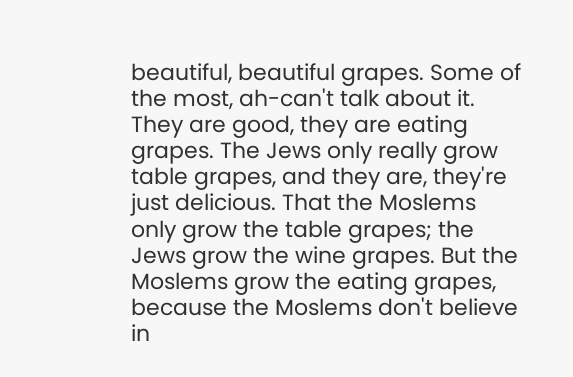beautiful, beautiful grapes. Some of the most, ah-can't talk about it. They are good, they are eating grapes. The Jews only really grow table grapes, and they are, they're just delicious. That the Moslems only grow the table grapes; the Jews grow the wine grapes. But the Moslems grow the eating grapes, because the Moslems don't believe in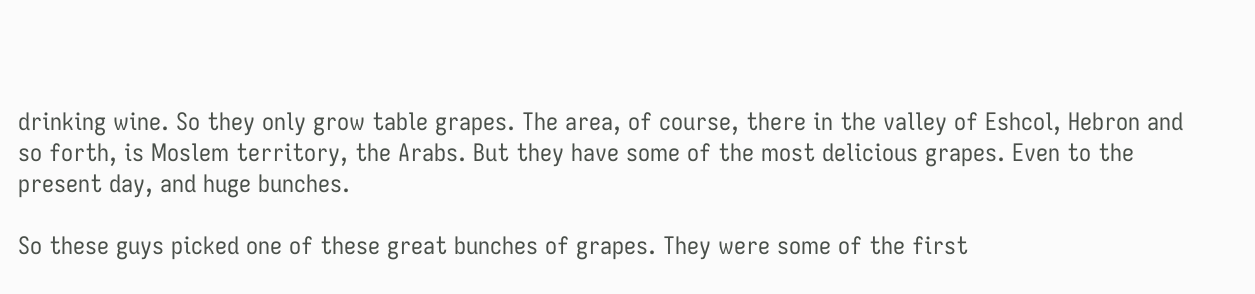drinking wine. So they only grow table grapes. The area, of course, there in the valley of Eshcol, Hebron and so forth, is Moslem territory, the Arabs. But they have some of the most delicious grapes. Even to the present day, and huge bunches.

So these guys picked one of these great bunches of grapes. They were some of the first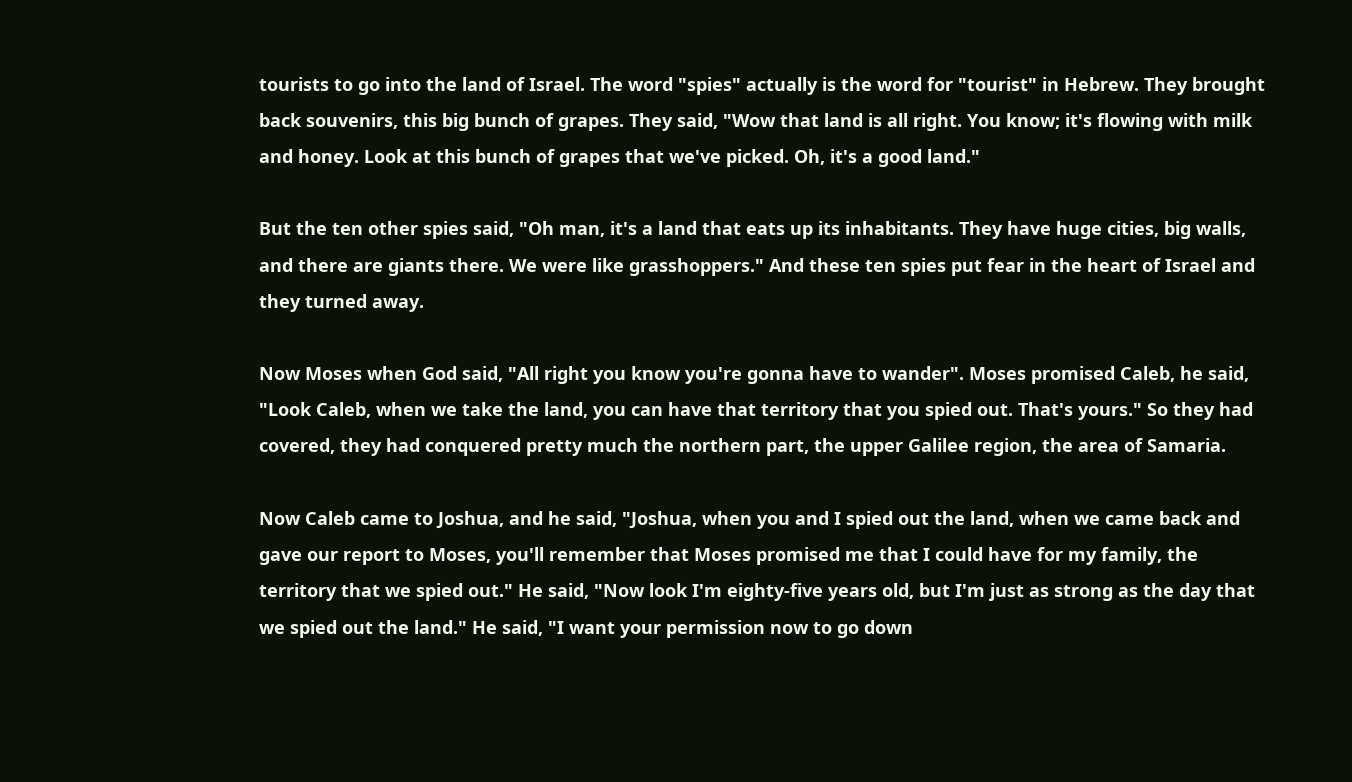tourists to go into the land of Israel. The word "spies" actually is the word for "tourist" in Hebrew. They brought back souvenirs, this big bunch of grapes. They said, "Wow that land is all right. You know; it's flowing with milk and honey. Look at this bunch of grapes that we've picked. Oh, it's a good land."

But the ten other spies said, "Oh man, it's a land that eats up its inhabitants. They have huge cities, big walls, and there are giants there. We were like grasshoppers." And these ten spies put fear in the heart of Israel and they turned away.

Now Moses when God said, "All right you know you're gonna have to wander". Moses promised Caleb, he said, "Look Caleb, when we take the land, you can have that territory that you spied out. That's yours." So they had covered, they had conquered pretty much the northern part, the upper Galilee region, the area of Samaria.

Now Caleb came to Joshua, and he said, "Joshua, when you and I spied out the land, when we came back and gave our report to Moses, you'll remember that Moses promised me that I could have for my family, the territory that we spied out." He said, "Now look I'm eighty-five years old, but I'm just as strong as the day that we spied out the land." He said, "I want your permission now to go down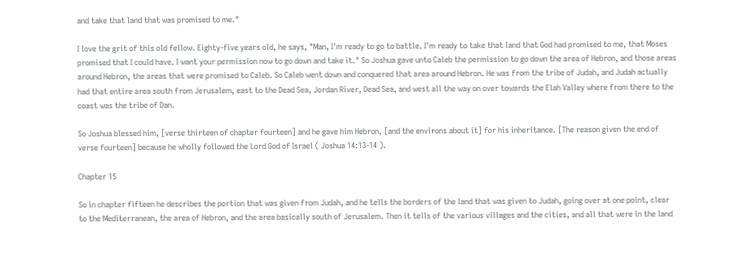and take that land that was promised to me."

I love the grit of this old fellow. Eighty-five years old, he says, "Man, I'm ready to go to battle. I'm ready to take that land that God had promised to me, that Moses promised that I could have. I want your permission now to go down and take it." So Joshua gave unto Caleb the permission to go down the area of Hebron, and those areas around Hebron, the areas that were promised to Caleb. So Caleb went down and conquered that area around Hebron. He was from the tribe of Judah, and Judah actually had that entire area south from Jerusalem, east to the Dead Sea, Jordan River, Dead Sea, and west all the way on over towards the Elah Valley where from there to the coast was the tribe of Dan.

So Joshua blessed him, [verse thirteen of chapter fourteen] and he gave him Hebron, [and the environs about it] for his inheritance. [The reason given the end of verse fourteen] because he wholly followed the Lord God of Israel ( Joshua 14:13-14 ).

Chapter 15

So in chapter fifteen he describes the portion that was given from Judah, and he tells the borders of the land that was given to Judah, going over at one point, clear to the Mediterranean, the area of Hebron, and the area basically south of Jerusalem. Then it tells of the various villages and the cities, and all that were in the land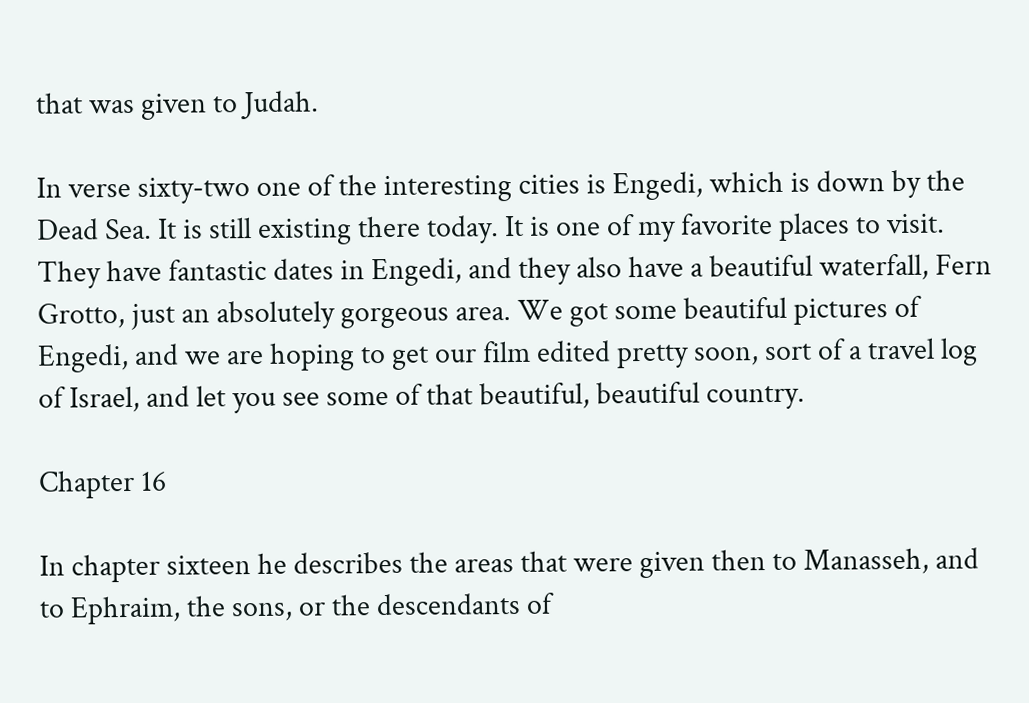that was given to Judah.

In verse sixty-two one of the interesting cities is Engedi, which is down by the Dead Sea. It is still existing there today. It is one of my favorite places to visit. They have fantastic dates in Engedi, and they also have a beautiful waterfall, Fern Grotto, just an absolutely gorgeous area. We got some beautiful pictures of Engedi, and we are hoping to get our film edited pretty soon, sort of a travel log of Israel, and let you see some of that beautiful, beautiful country.

Chapter 16

In chapter sixteen he describes the areas that were given then to Manasseh, and to Ephraim, the sons, or the descendants of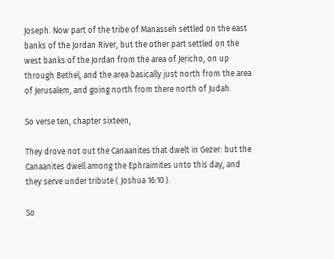Joseph. Now part of the tribe of Manasseh settled on the east banks of the Jordan River, but the other part settled on the west banks of the Jordan from the area of Jericho, on up through Bethel, and the area basically just north from the area of Jerusalem, and going north from there north of Judah.

So verse ten, chapter sixteen,

They drove not out the Canaanites that dwelt in Gezer: but the Canaanites dwell among the Ephraimites unto this day, and they serve under tribute ( Joshua 16:10 ).

So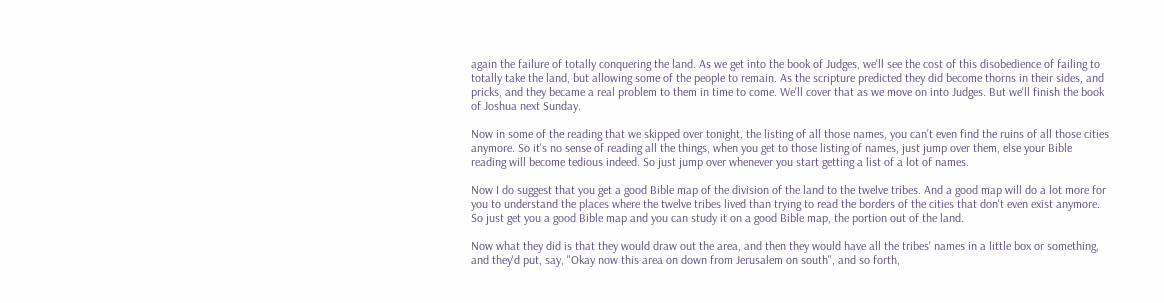again the failure of totally conquering the land. As we get into the book of Judges, we'll see the cost of this disobedience of failing to totally take the land, but allowing some of the people to remain. As the scripture predicted they did become thorns in their sides, and pricks, and they became a real problem to them in time to come. We'll cover that as we move on into Judges. But we'll finish the book of Joshua next Sunday.

Now in some of the reading that we skipped over tonight, the listing of all those names, you can't even find the ruins of all those cities anymore. So it's no sense of reading all the things, when you get to those listing of names, just jump over them, else your Bible reading will become tedious indeed. So just jump over whenever you start getting a list of a lot of names.

Now I do suggest that you get a good Bible map of the division of the land to the twelve tribes. And a good map will do a lot more for you to understand the places where the twelve tribes lived than trying to read the borders of the cities that don't even exist anymore. So just get you a good Bible map and you can study it on a good Bible map, the portion out of the land.

Now what they did is that they would draw out the area, and then they would have all the tribes' names in a little box or something, and they'd put, say, "Okay now this area on down from Jerusalem on south", and so forth,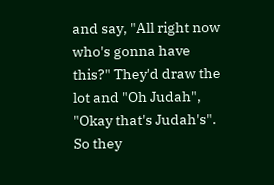and say, "All right now who's gonna have this?" They'd draw the lot and "Oh Judah", "Okay that's Judah's". So they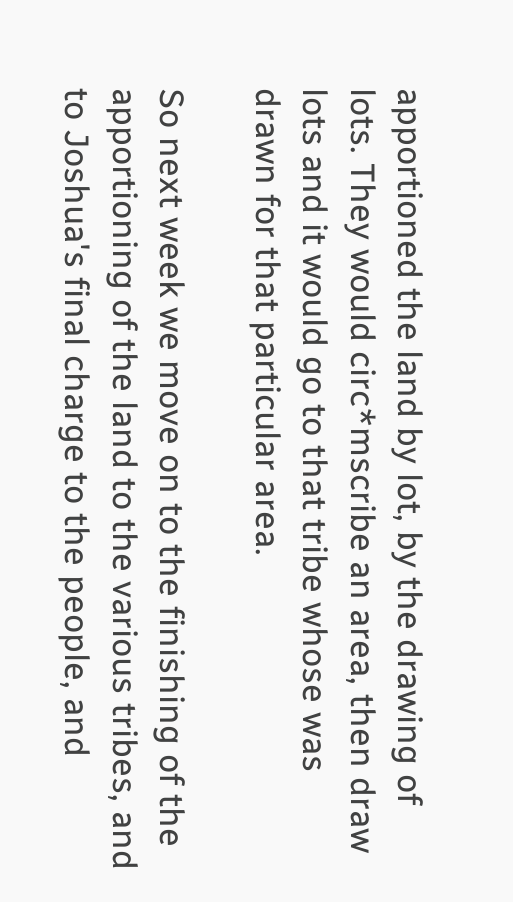apportioned the land by lot, by the drawing of lots. They would circ*mscribe an area, then draw lots and it would go to that tribe whose was drawn for that particular area.

So next week we move on to the finishing of the apportioning of the land to the various tribes, and to Joshua's final charge to the people, and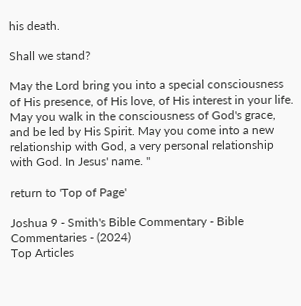his death.

Shall we stand?

May the Lord bring you into a special consciousness of His presence, of His love, of His interest in your life. May you walk in the consciousness of God's grace, and be led by His Spirit. May you come into a new relationship with God, a very personal relationship with God. In Jesus' name. "

return to 'Top of Page'

Joshua 9 - Smith's Bible Commentary - Bible Commentaries - (2024)
Top Articles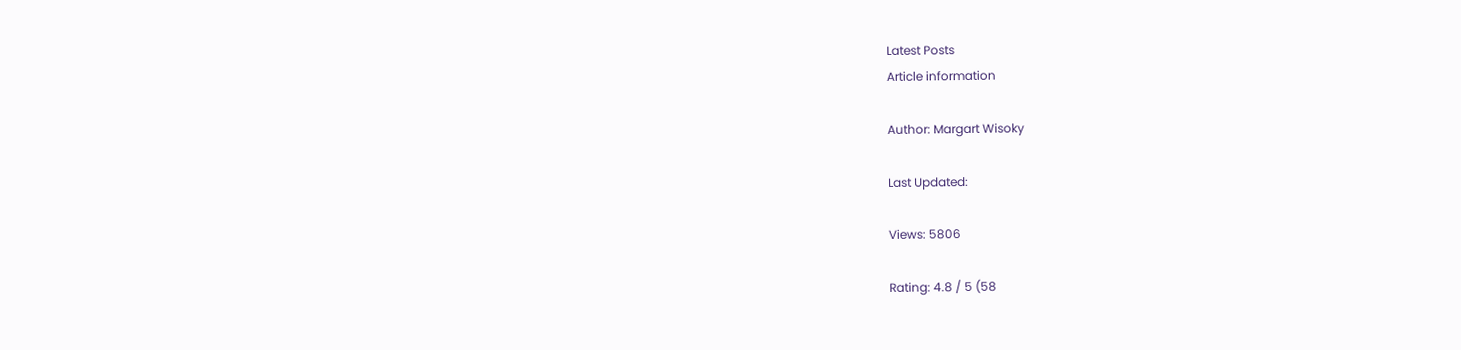Latest Posts
Article information

Author: Margart Wisoky

Last Updated:

Views: 5806

Rating: 4.8 / 5 (58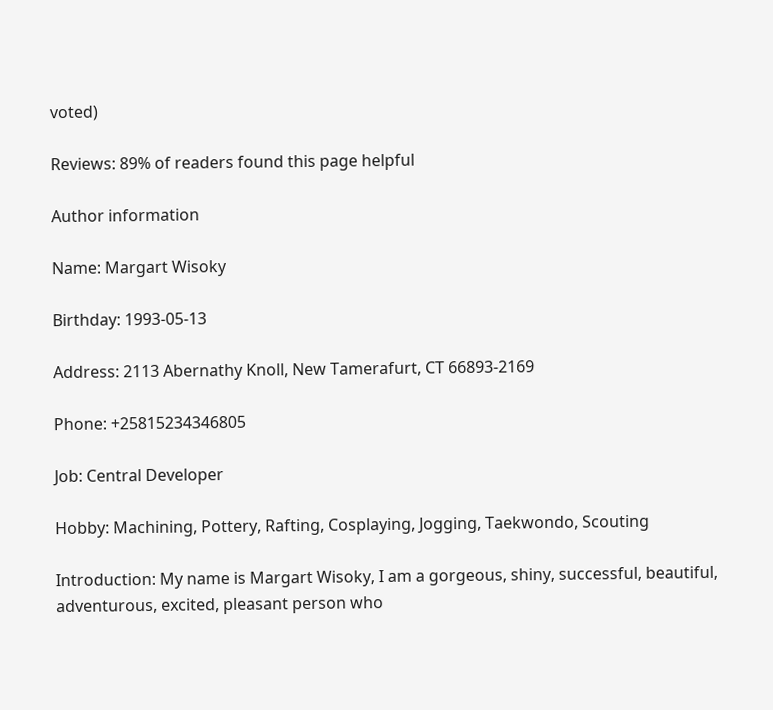voted)

Reviews: 89% of readers found this page helpful

Author information

Name: Margart Wisoky

Birthday: 1993-05-13

Address: 2113 Abernathy Knoll, New Tamerafurt, CT 66893-2169

Phone: +25815234346805

Job: Central Developer

Hobby: Machining, Pottery, Rafting, Cosplaying, Jogging, Taekwondo, Scouting

Introduction: My name is Margart Wisoky, I am a gorgeous, shiny, successful, beautiful, adventurous, excited, pleasant person who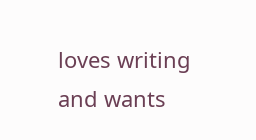loves writing and wants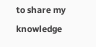to share my knowledge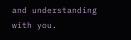and understanding with you.